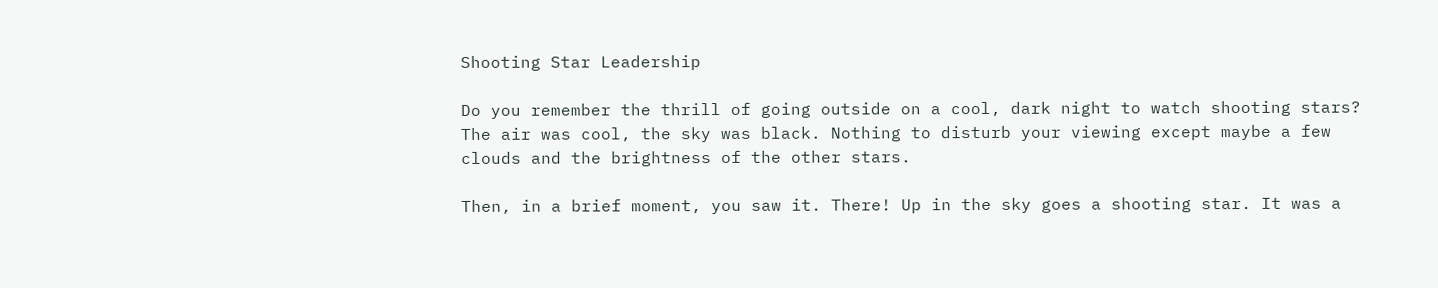Shooting Star Leadership

Do you remember the thrill of going outside on a cool, dark night to watch shooting stars? The air was cool, the sky was black. Nothing to disturb your viewing except maybe a few clouds and the brightness of the other stars.

Then, in a brief moment, you saw it. There! Up in the sky goes a shooting star. It was a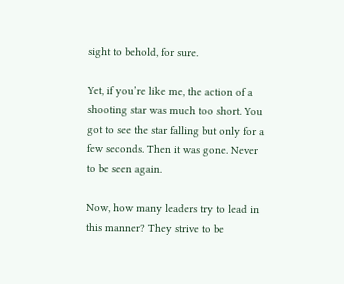sight to behold, for sure.

Yet, if you’re like me, the action of a shooting star was much too short. You got to see the star falling but only for a few seconds. Then it was gone. Never to be seen again.

Now, how many leaders try to lead in this manner? They strive to be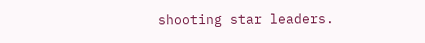shooting star leaders.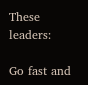These leaders:

Go fast and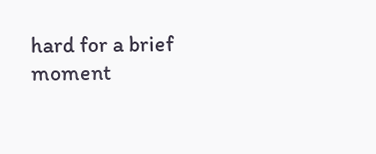hard for a brief moment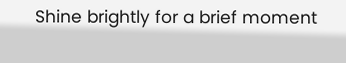Shine brightly for a brief moment